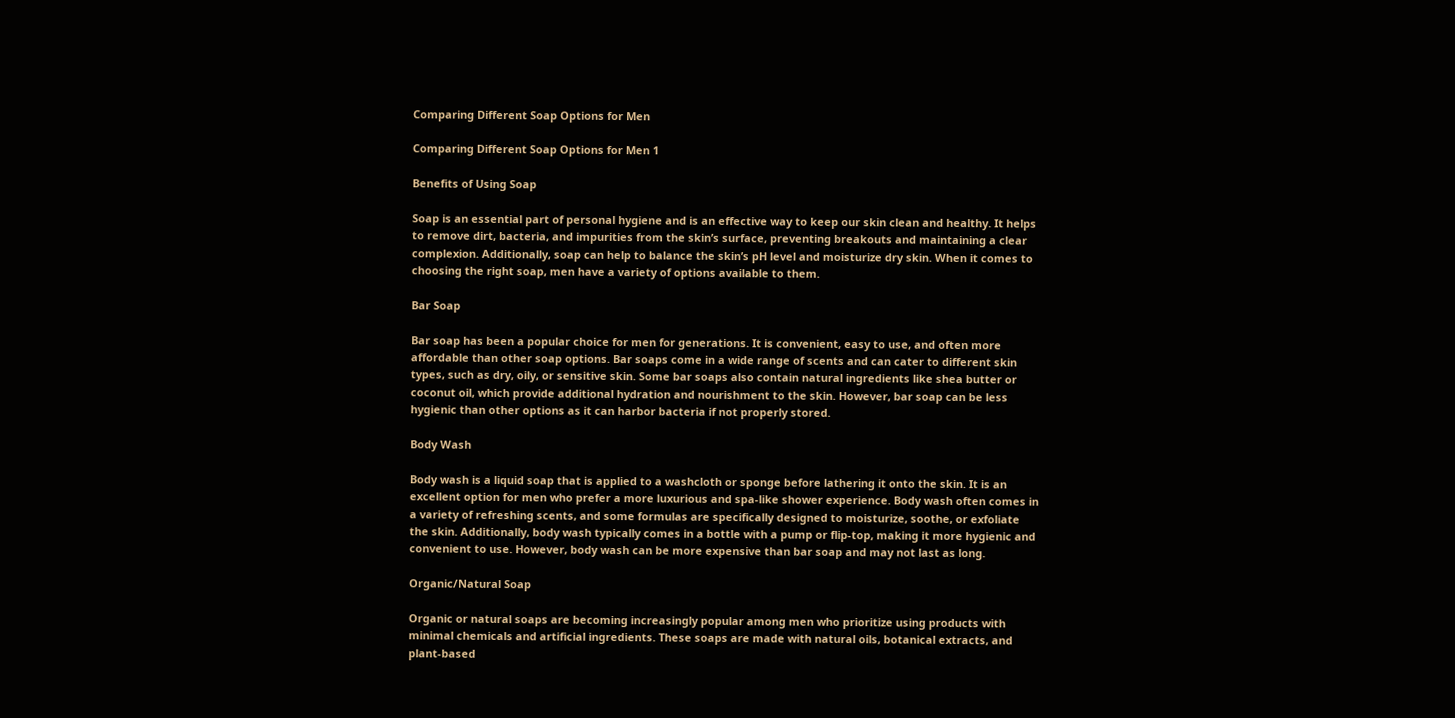Comparing Different Soap Options for Men

Comparing Different Soap Options for Men 1

Benefits of Using Soap

Soap is an essential part of personal hygiene and is an effective way to keep our skin clean and healthy. It helps to remove dirt, bacteria, and impurities from the skin’s surface, preventing breakouts and maintaining a clear complexion. Additionally, soap can help to balance the skin’s pH level and moisturize dry skin. When it comes to choosing the right soap, men have a variety of options available to them.

Bar Soap

Bar soap has been a popular choice for men for generations. It is convenient, easy to use, and often more affordable than other soap options. Bar soaps come in a wide range of scents and can cater to different skin types, such as dry, oily, or sensitive skin. Some bar soaps also contain natural ingredients like shea butter or coconut oil, which provide additional hydration and nourishment to the skin. However, bar soap can be less hygienic than other options as it can harbor bacteria if not properly stored.

Body Wash

Body wash is a liquid soap that is applied to a washcloth or sponge before lathering it onto the skin. It is an excellent option for men who prefer a more luxurious and spa-like shower experience. Body wash often comes in a variety of refreshing scents, and some formulas are specifically designed to moisturize, soothe, or exfoliate the skin. Additionally, body wash typically comes in a bottle with a pump or flip-top, making it more hygienic and convenient to use. However, body wash can be more expensive than bar soap and may not last as long.

Organic/Natural Soap

Organic or natural soaps are becoming increasingly popular among men who prioritize using products with minimal chemicals and artificial ingredients. These soaps are made with natural oils, botanical extracts, and plant-based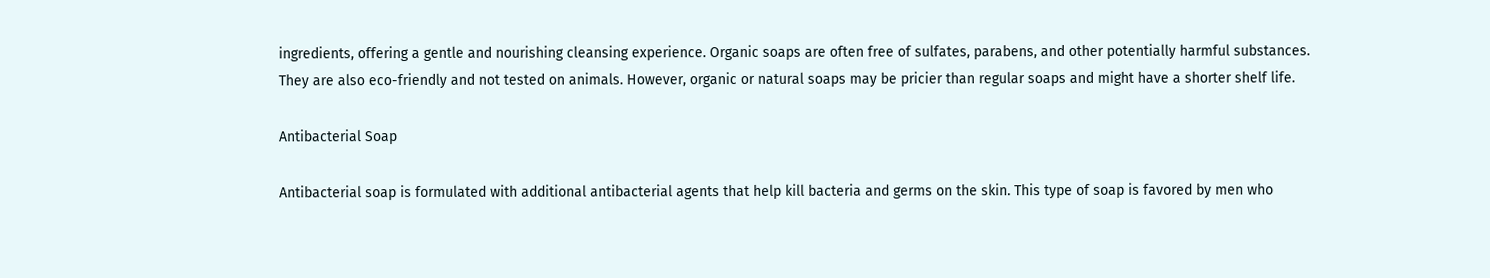ingredients, offering a gentle and nourishing cleansing experience. Organic soaps are often free of sulfates, parabens, and other potentially harmful substances. They are also eco-friendly and not tested on animals. However, organic or natural soaps may be pricier than regular soaps and might have a shorter shelf life.

Antibacterial Soap

Antibacterial soap is formulated with additional antibacterial agents that help kill bacteria and germs on the skin. This type of soap is favored by men who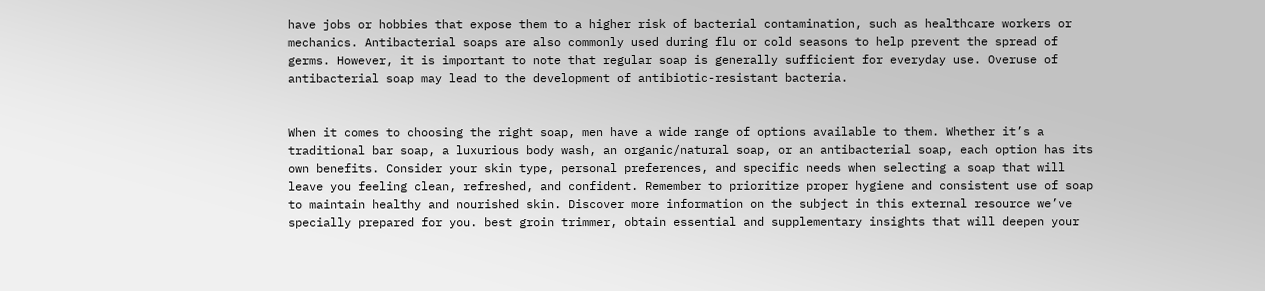have jobs or hobbies that expose them to a higher risk of bacterial contamination, such as healthcare workers or mechanics. Antibacterial soaps are also commonly used during flu or cold seasons to help prevent the spread of germs. However, it is important to note that regular soap is generally sufficient for everyday use. Overuse of antibacterial soap may lead to the development of antibiotic-resistant bacteria.


When it comes to choosing the right soap, men have a wide range of options available to them. Whether it’s a traditional bar soap, a luxurious body wash, an organic/natural soap, or an antibacterial soap, each option has its own benefits. Consider your skin type, personal preferences, and specific needs when selecting a soap that will leave you feeling clean, refreshed, and confident. Remember to prioritize proper hygiene and consistent use of soap to maintain healthy and nourished skin. Discover more information on the subject in this external resource we’ve specially prepared for you. best groin trimmer, obtain essential and supplementary insights that will deepen your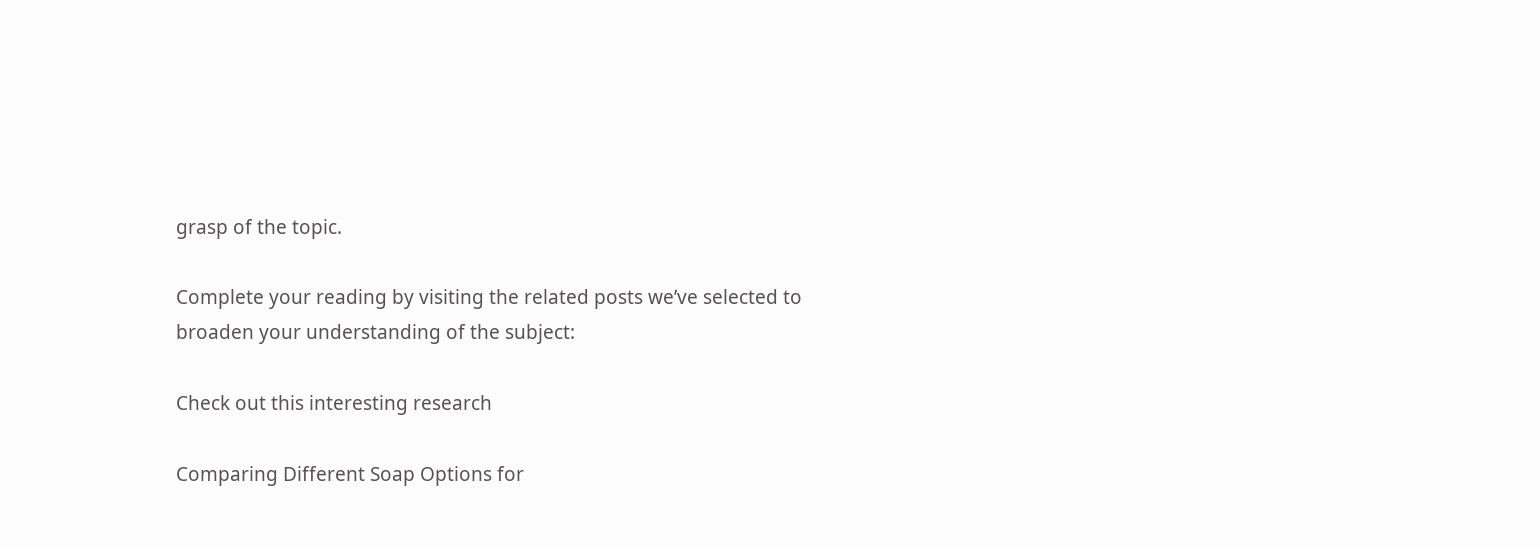grasp of the topic.

Complete your reading by visiting the related posts we’ve selected to broaden your understanding of the subject:

Check out this interesting research

Comparing Different Soap Options for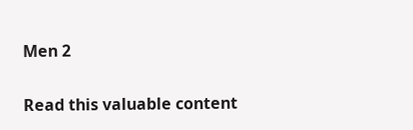Men 2

Read this valuable content